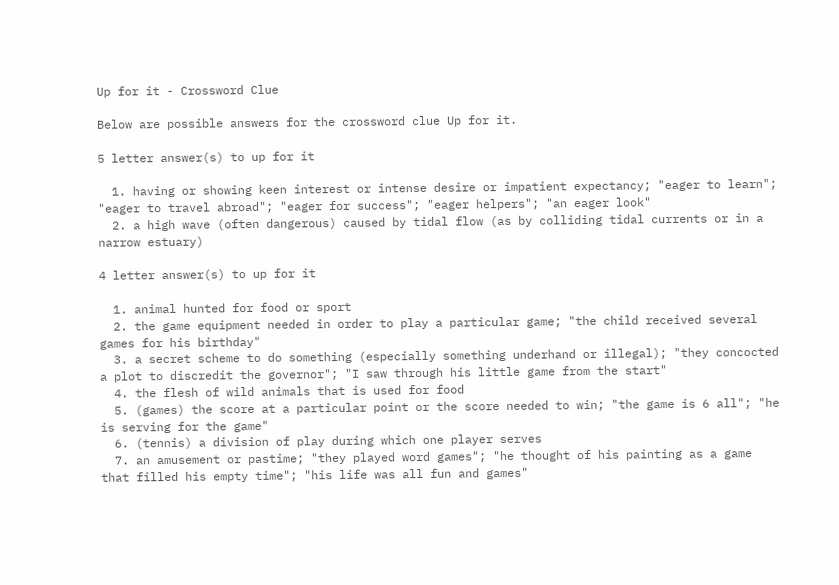Up for it - Crossword Clue

Below are possible answers for the crossword clue Up for it.

5 letter answer(s) to up for it

  1. having or showing keen interest or intense desire or impatient expectancy; "eager to learn"; "eager to travel abroad"; "eager for success"; "eager helpers"; "an eager look"
  2. a high wave (often dangerous) caused by tidal flow (as by colliding tidal currents or in a narrow estuary)

4 letter answer(s) to up for it

  1. animal hunted for food or sport
  2. the game equipment needed in order to play a particular game; "the child received several games for his birthday"
  3. a secret scheme to do something (especially something underhand or illegal); "they concocted a plot to discredit the governor"; "I saw through his little game from the start"
  4. the flesh of wild animals that is used for food
  5. (games) the score at a particular point or the score needed to win; "the game is 6 all"; "he is serving for the game"
  6. (tennis) a division of play during which one player serves
  7. an amusement or pastime; "they played word games"; "he thought of his painting as a game that filled his empty time"; "his life was all fun and games"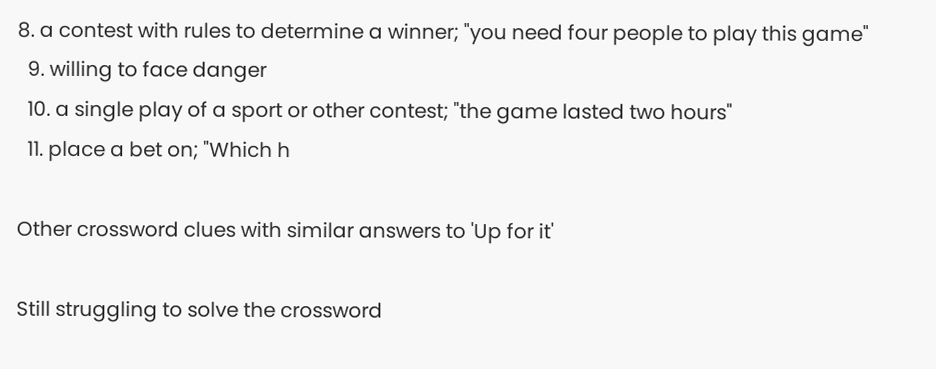8. a contest with rules to determine a winner; "you need four people to play this game"
  9. willing to face danger
  10. a single play of a sport or other contest; "the game lasted two hours"
  11. place a bet on; "Which h

Other crossword clues with similar answers to 'Up for it'

Still struggling to solve the crossword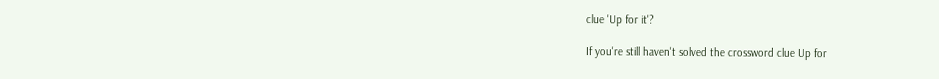clue 'Up for it'?

If you're still haven't solved the crossword clue Up for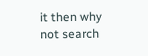it then why not search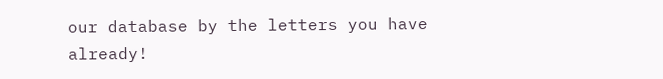our database by the letters you have already!